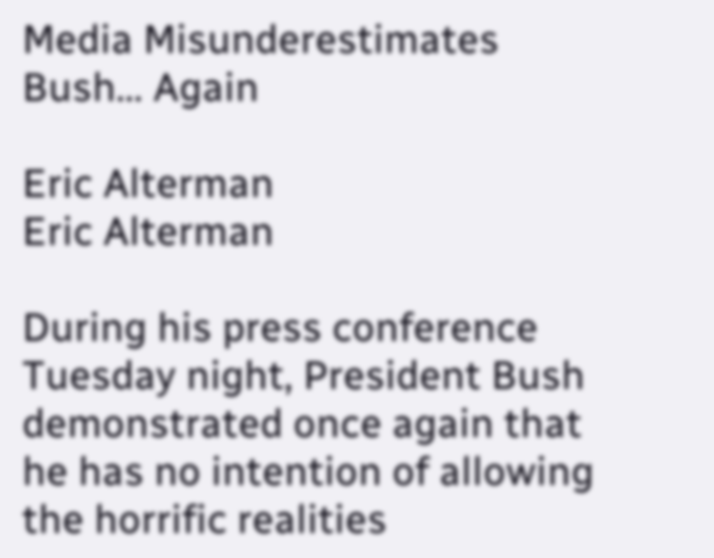Media Misunderestimates Bush… Again

Eric Alterman
Eric Alterman

During his press conference Tuesday night, President Bush demonstrated once again that he has no intention of allowing the horrific realities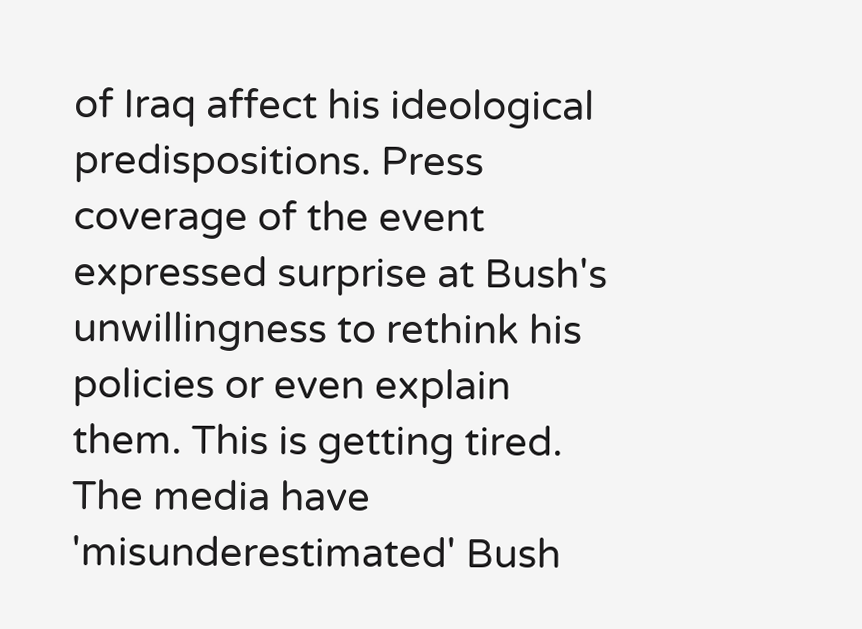of Iraq affect his ideological predispositions. Press coverage of the event expressed surprise at Bush's unwillingness to rethink his policies or even explain them. This is getting tired. The media have 'misunderestimated' Bush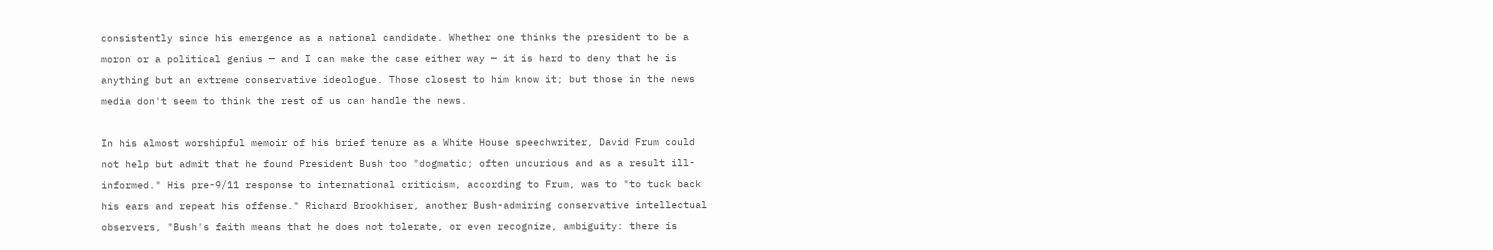consistently since his emergence as a national candidate. Whether one thinks the president to be a moron or a political genius — and I can make the case either way — it is hard to deny that he is anything but an extreme conservative ideologue. Those closest to him know it; but those in the news media don't seem to think the rest of us can handle the news.

In his almost worshipful memoir of his brief tenure as a White House speechwriter, David Frum could not help but admit that he found President Bush too "dogmatic; often uncurious and as a result ill-informed." His pre-9/11 response to international criticism, according to Frum, was to "to tuck back his ears and repeat his offense." Richard Brookhiser, another Bush-admiring conservative intellectual observers, "Bush's faith means that he does not tolerate, or even recognize, ambiguity: there is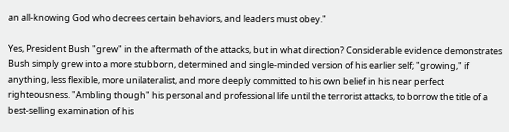an all-knowing God who decrees certain behaviors, and leaders must obey."

Yes, President Bush "grew" in the aftermath of the attacks, but in what direction? Considerable evidence demonstrates Bush simply grew into a more stubborn, determined and single-minded version of his earlier self; "growing," if anything, less flexible, more unilateralist, and more deeply committed to his own belief in his near perfect righteousness. "Ambling though" his personal and professional life until the terrorist attacks, to borrow the title of a best-selling examination of his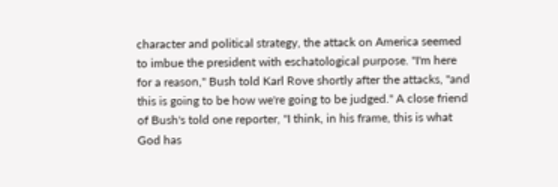character and political strategy, the attack on America seemed to imbue the president with eschatological purpose. "I'm here for a reason," Bush told Karl Rove shortly after the attacks, "and this is going to be how we're going to be judged." A close friend of Bush's told one reporter, "I think, in his frame, this is what God has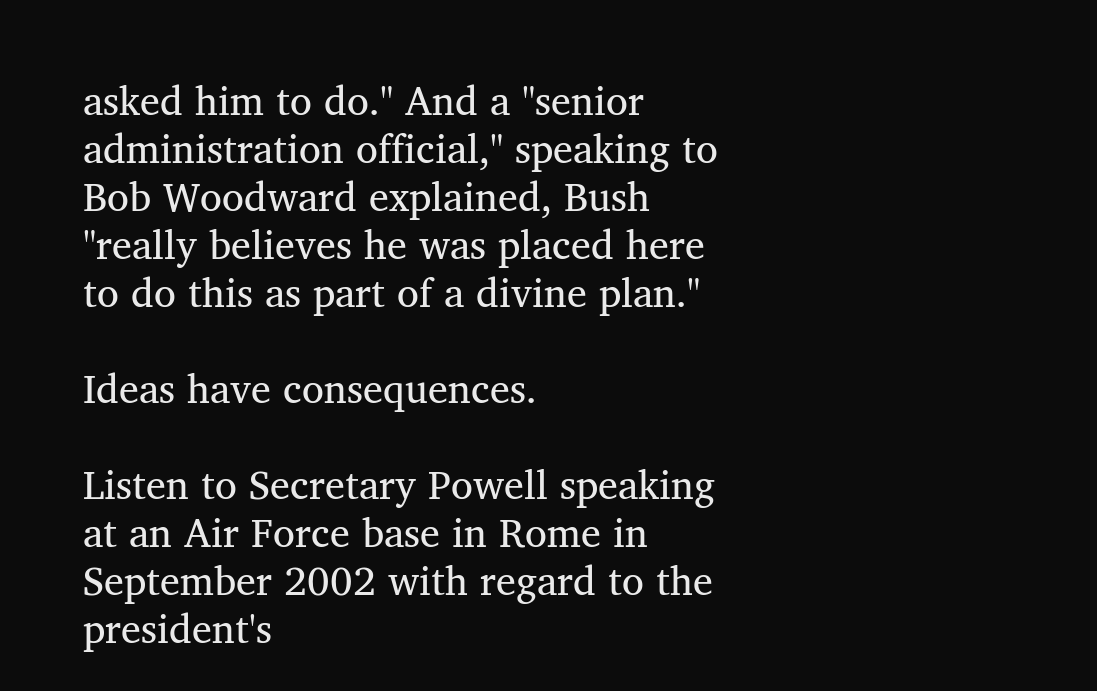asked him to do." And a "senior administration official," speaking to Bob Woodward explained, Bush "really believes he was placed here to do this as part of a divine plan."

Ideas have consequences.

Listen to Secretary Powell speaking at an Air Force base in Rome in September 2002 with regard to the president's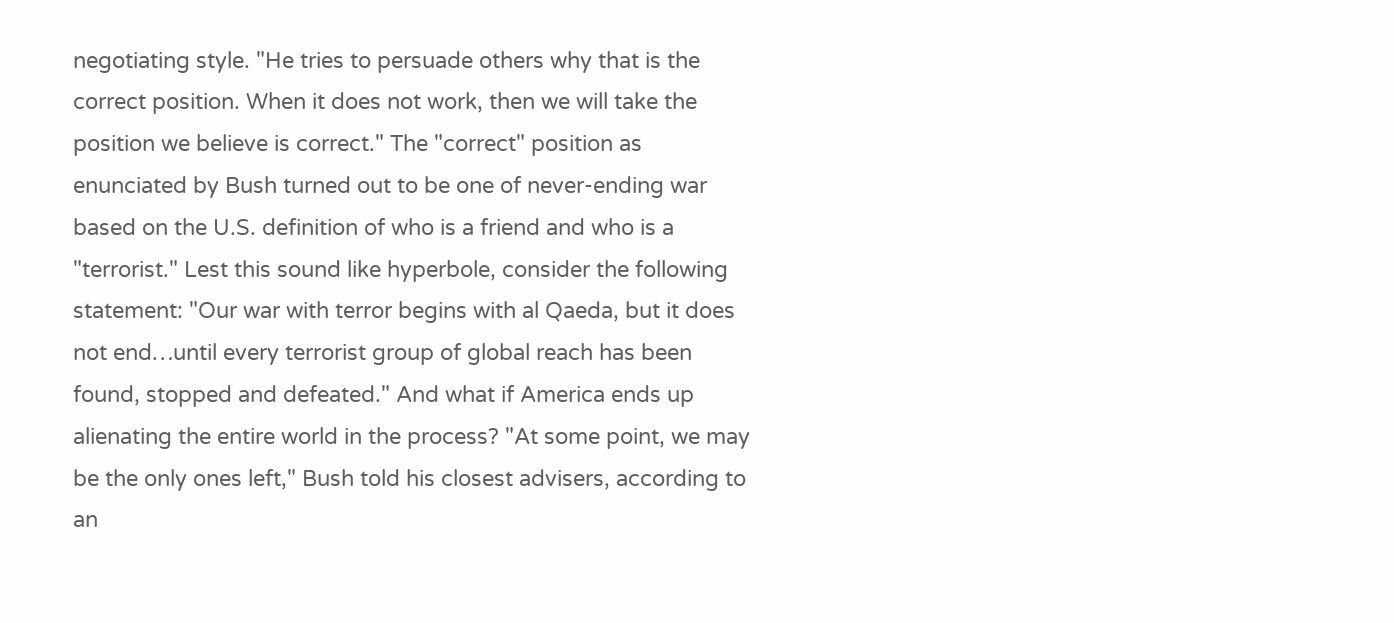negotiating style. "He tries to persuade others why that is the correct position. When it does not work, then we will take the position we believe is correct." The "correct" position as enunciated by Bush turned out to be one of never-ending war based on the U.S. definition of who is a friend and who is a "terrorist." Lest this sound like hyperbole, consider the following statement: "Our war with terror begins with al Qaeda, but it does not end…until every terrorist group of global reach has been found, stopped and defeated." And what if America ends up alienating the entire world in the process? "At some point, we may be the only ones left," Bush told his closest advisers, according to an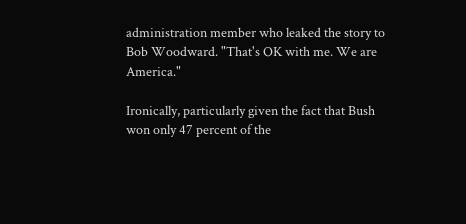administration member who leaked the story to Bob Woodward. "That's OK with me. We are America."

Ironically, particularly given the fact that Bush won only 47 percent of the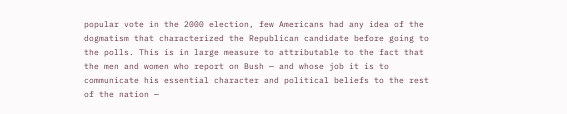popular vote in the 2000 election, few Americans had any idea of the dogmatism that characterized the Republican candidate before going to the polls. This is in large measure to attributable to the fact that the men and women who report on Bush — and whose job it is to communicate his essential character and political beliefs to the rest of the nation —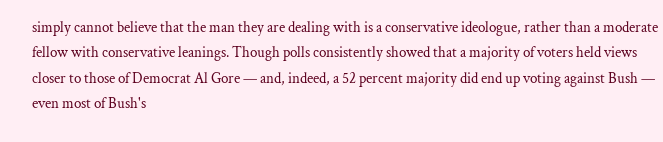simply cannot believe that the man they are dealing with is a conservative ideologue, rather than a moderate fellow with conservative leanings. Though polls consistently showed that a majority of voters held views closer to those of Democrat Al Gore — and, indeed, a 52 percent majority did end up voting against Bush — even most of Bush's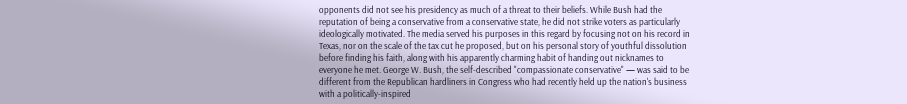opponents did not see his presidency as much of a threat to their beliefs. While Bush had the reputation of being a conservative from a conservative state, he did not strike voters as particularly ideologically motivated. The media served his purposes in this regard by focusing not on his record in Texas, nor on the scale of the tax cut he proposed, but on his personal story of youthful dissolution before finding his faith, along with his apparently charming habit of handing out nicknames to everyone he met. George W. Bush, the self-described "compassionate conservative" — was said to be different from the Republican hardliners in Congress who had recently held up the nation's business with a politically-inspired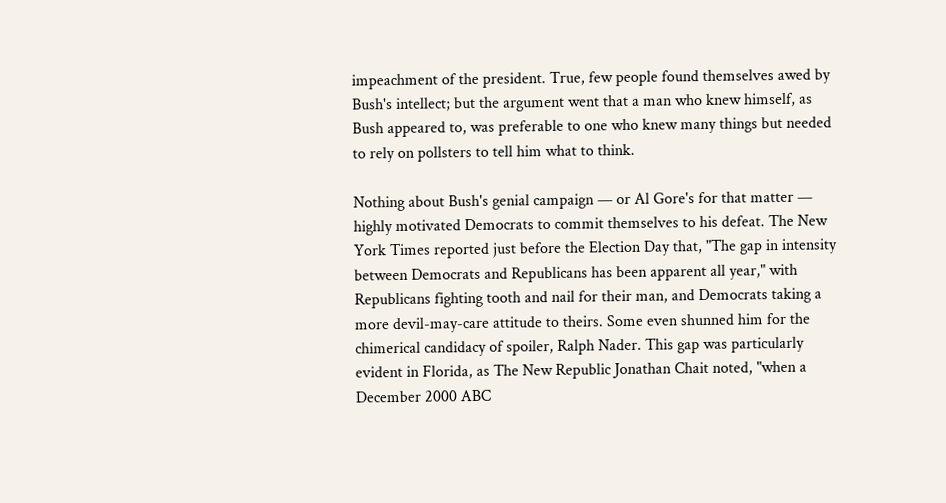impeachment of the president. True, few people found themselves awed by Bush's intellect; but the argument went that a man who knew himself, as Bush appeared to, was preferable to one who knew many things but needed to rely on pollsters to tell him what to think.

Nothing about Bush's genial campaign — or Al Gore's for that matter — highly motivated Democrats to commit themselves to his defeat. The New York Times reported just before the Election Day that, "The gap in intensity between Democrats and Republicans has been apparent all year," with Republicans fighting tooth and nail for their man, and Democrats taking a more devil-may-care attitude to theirs. Some even shunned him for the chimerical candidacy of spoiler, Ralph Nader. This gap was particularly evident in Florida, as The New Republic Jonathan Chait noted, "when a December 2000 ABC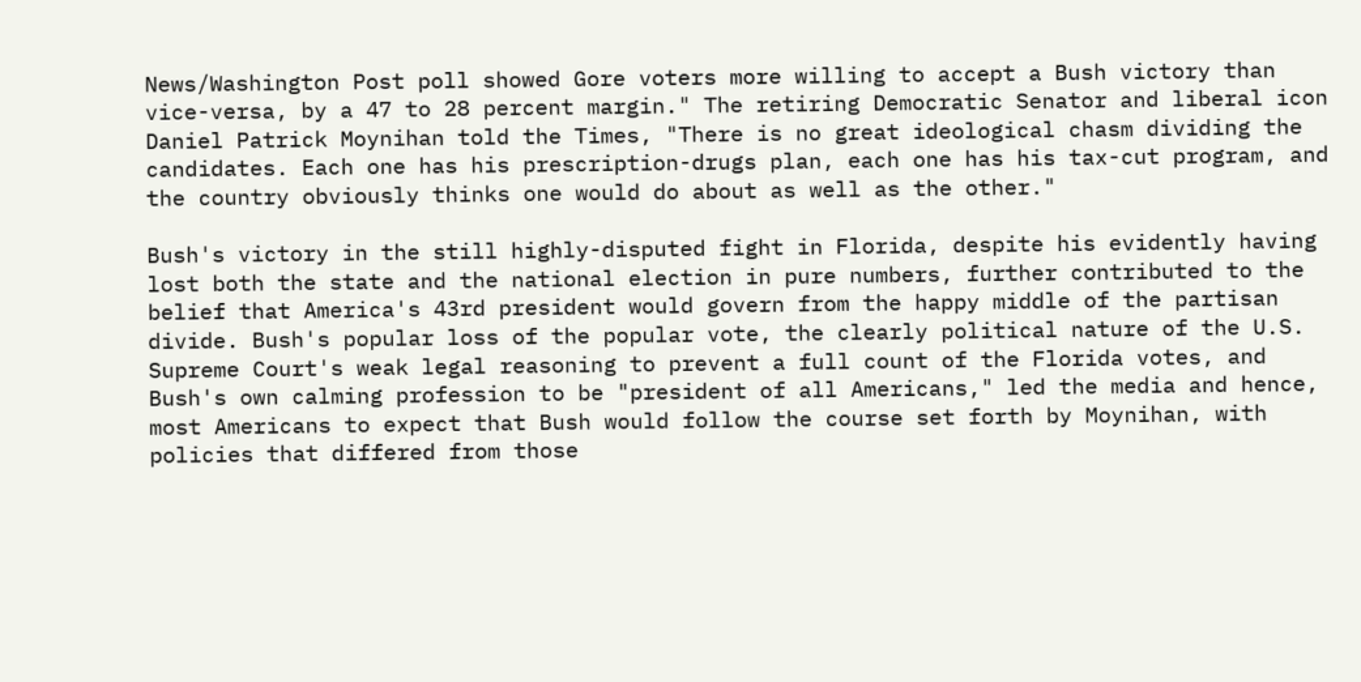News/Washington Post poll showed Gore voters more willing to accept a Bush victory than vice-versa, by a 47 to 28 percent margin." The retiring Democratic Senator and liberal icon Daniel Patrick Moynihan told the Times, "There is no great ideological chasm dividing the candidates. Each one has his prescription-drugs plan, each one has his tax-cut program, and the country obviously thinks one would do about as well as the other."

Bush's victory in the still highly-disputed fight in Florida, despite his evidently having lost both the state and the national election in pure numbers, further contributed to the belief that America's 43rd president would govern from the happy middle of the partisan divide. Bush's popular loss of the popular vote, the clearly political nature of the U.S. Supreme Court's weak legal reasoning to prevent a full count of the Florida votes, and Bush's own calming profession to be "president of all Americans," led the media and hence, most Americans to expect that Bush would follow the course set forth by Moynihan, with policies that differed from those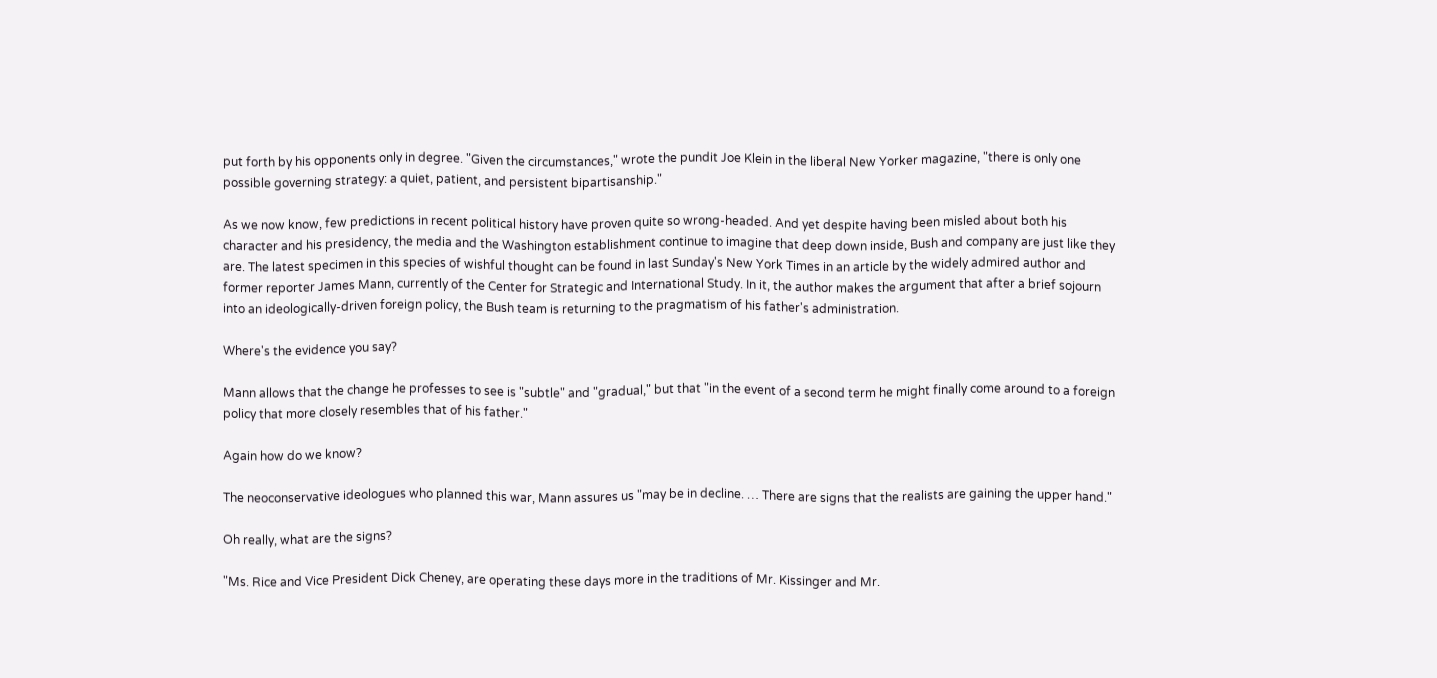put forth by his opponents only in degree. "Given the circumstances," wrote the pundit Joe Klein in the liberal New Yorker magazine, "there is only one possible governing strategy: a quiet, patient, and persistent bipartisanship."

As we now know, few predictions in recent political history have proven quite so wrong-headed. And yet despite having been misled about both his character and his presidency, the media and the Washington establishment continue to imagine that deep down inside, Bush and company are just like they are. The latest specimen in this species of wishful thought can be found in last Sunday's New York Times in an article by the widely admired author and former reporter James Mann, currently of the Center for Strategic and International Study. In it, the author makes the argument that after a brief sojourn into an ideologically-driven foreign policy, the Bush team is returning to the pragmatism of his father's administration.

Where's the evidence you say?

Mann allows that the change he professes to see is "subtle" and "gradual," but that "in the event of a second term he might finally come around to a foreign policy that more closely resembles that of his father."

Again how do we know?

The neoconservative ideologues who planned this war, Mann assures us "may be in decline. … There are signs that the realists are gaining the upper hand."

Oh really, what are the signs?

"Ms. Rice and Vice President Dick Cheney, are operating these days more in the traditions of Mr. Kissinger and Mr.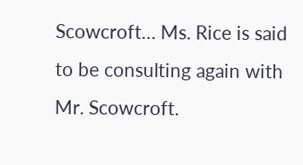Scowcroft… Ms. Rice is said to be consulting again with Mr. Scowcroft.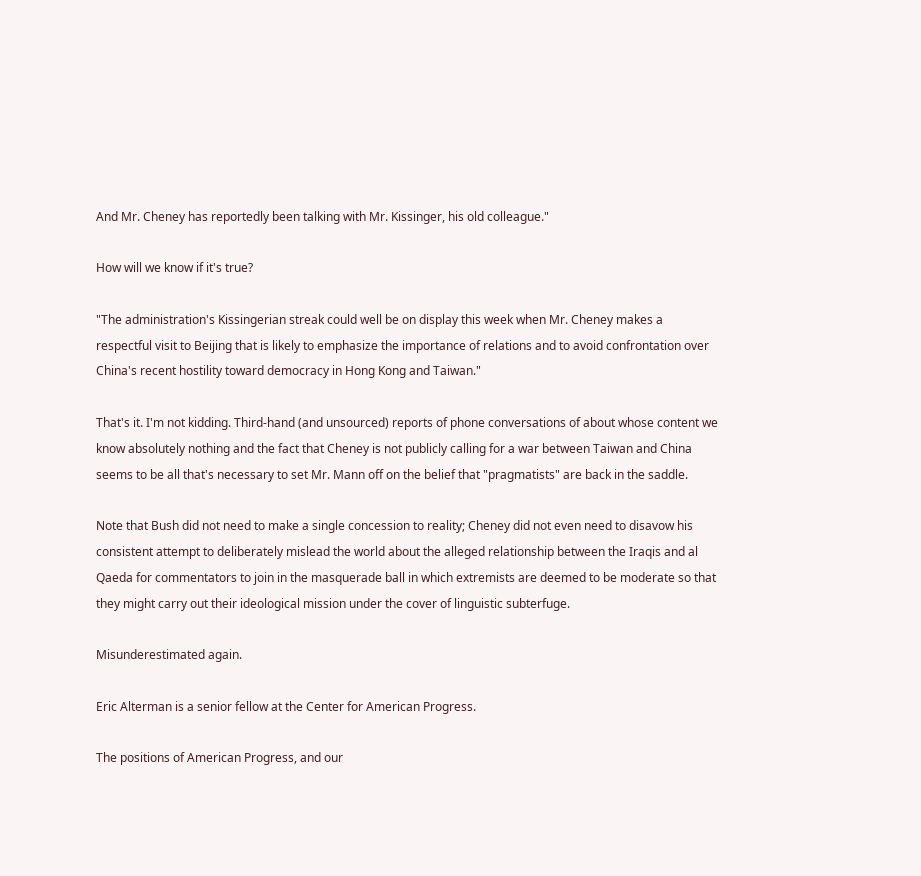And Mr. Cheney has reportedly been talking with Mr. Kissinger, his old colleague."

How will we know if it's true?

"The administration's Kissingerian streak could well be on display this week when Mr. Cheney makes a respectful visit to Beijing that is likely to emphasize the importance of relations and to avoid confrontation over China's recent hostility toward democracy in Hong Kong and Taiwan."

That's it. I'm not kidding. Third-hand (and unsourced) reports of phone conversations of about whose content we know absolutely nothing and the fact that Cheney is not publicly calling for a war between Taiwan and China seems to be all that's necessary to set Mr. Mann off on the belief that "pragmatists" are back in the saddle.

Note that Bush did not need to make a single concession to reality; Cheney did not even need to disavow his consistent attempt to deliberately mislead the world about the alleged relationship between the Iraqis and al Qaeda for commentators to join in the masquerade ball in which extremists are deemed to be moderate so that they might carry out their ideological mission under the cover of linguistic subterfuge.

Misunderestimated again.

Eric Alterman is a senior fellow at the Center for American Progress.

The positions of American Progress, and our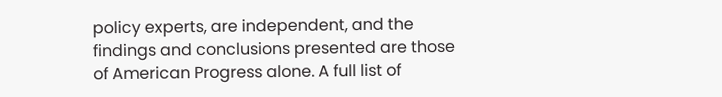policy experts, are independent, and the findings and conclusions presented are those of American Progress alone. A full list of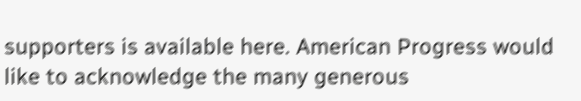supporters is available here. American Progress would like to acknowledge the many generous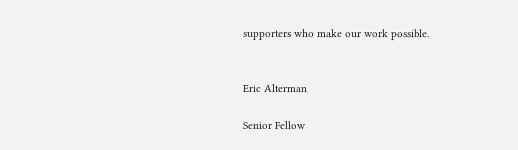supporters who make our work possible.


Eric Alterman

Senior Fellow